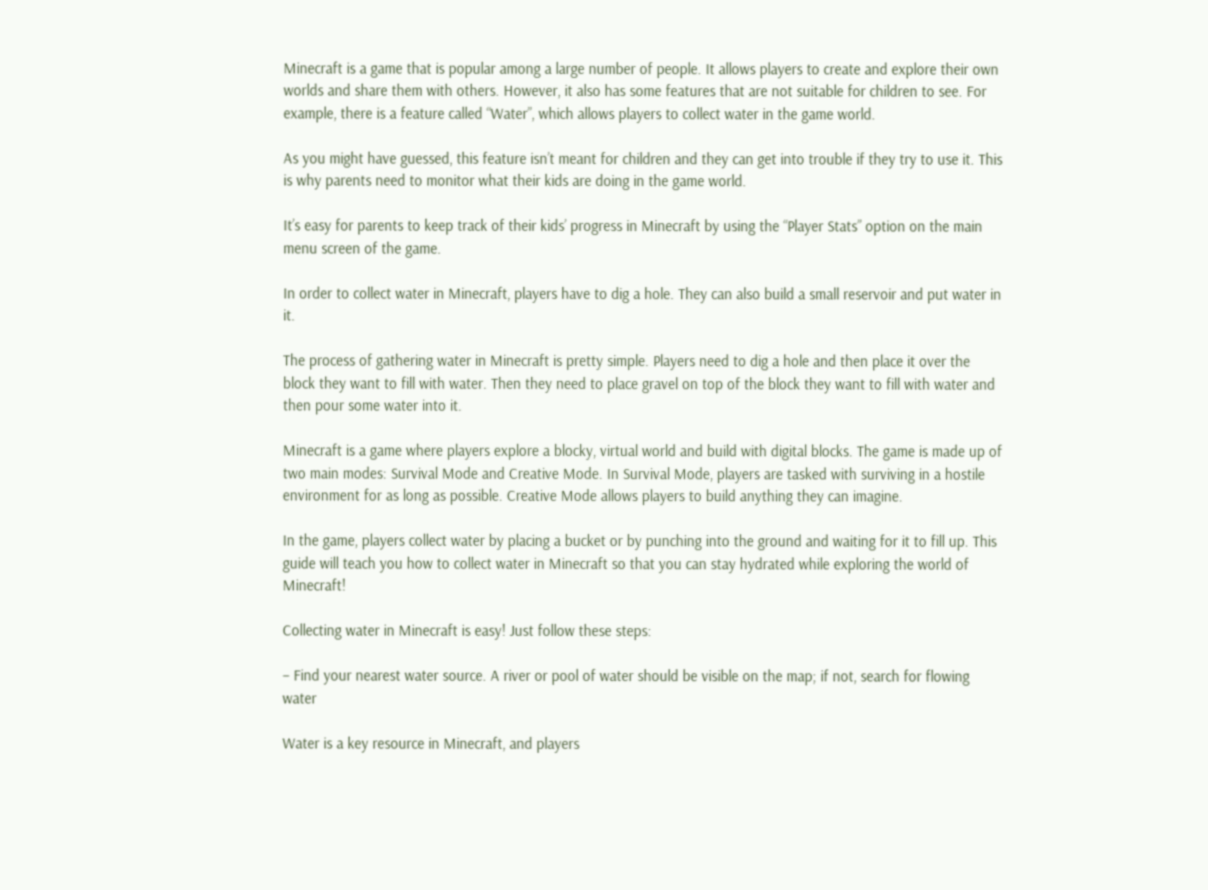Minecraft is a game that is popular among a large number of people. It allows players to create and explore their own worlds and share them with others. However, it also has some features that are not suitable for children to see. For example, there is a feature called “Water”, which allows players to collect water in the game world.

As you might have guessed, this feature isn’t meant for children and they can get into trouble if they try to use it. This is why parents need to monitor what their kids are doing in the game world.

It’s easy for parents to keep track of their kids’ progress in Minecraft by using the “Player Stats” option on the main menu screen of the game.

In order to collect water in Minecraft, players have to dig a hole. They can also build a small reservoir and put water in it.

The process of gathering water in Minecraft is pretty simple. Players need to dig a hole and then place it over the block they want to fill with water. Then they need to place gravel on top of the block they want to fill with water and then pour some water into it.

Minecraft is a game where players explore a blocky, virtual world and build with digital blocks. The game is made up of two main modes: Survival Mode and Creative Mode. In Survival Mode, players are tasked with surviving in a hostile environment for as long as possible. Creative Mode allows players to build anything they can imagine.

In the game, players collect water by placing a bucket or by punching into the ground and waiting for it to fill up. This guide will teach you how to collect water in Minecraft so that you can stay hydrated while exploring the world of Minecraft!

Collecting water in Minecraft is easy! Just follow these steps:

– Find your nearest water source. A river or pool of water should be visible on the map; if not, search for flowing water

Water is a key resource in Minecraft, and players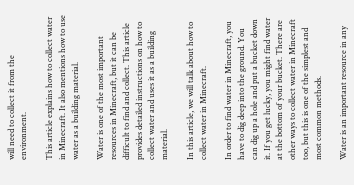will need to collect it from the environment.

This article explains how to collect water in Minecraft. It also mentions how to use water as a building material.

Water is one of the most important resources in Minecraft, but it can be difficult to find and collect. This article provides detailed instructions on how to collect water and uses it as a building material.

In this article, we will talk about how to collect water in Minecraft.

In order to find water in Minecraft, you have to dig deep into the ground. You can dig up a hole and put a bucket down it. If you get lucky, you might find water at the bottom of your bucket. There are other ways to collect water in Minecraft too, but this is one of the simplest and most common methods.

Water is an important resource in any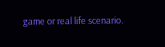game or real life scenario.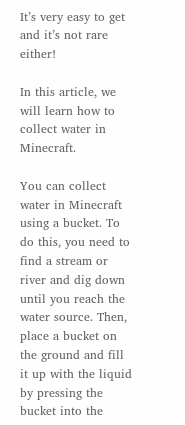It’s very easy to get and it’s not rare either!

In this article, we will learn how to collect water in Minecraft.

You can collect water in Minecraft using a bucket. To do this, you need to find a stream or river and dig down until you reach the water source. Then, place a bucket on the ground and fill it up with the liquid by pressing the bucket into the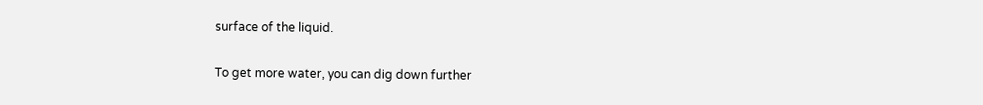surface of the liquid.

To get more water, you can dig down further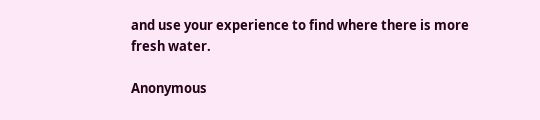and use your experience to find where there is more fresh water.

Anonymous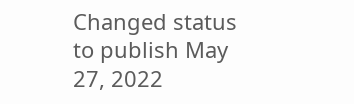Changed status to publish May 27, 2022